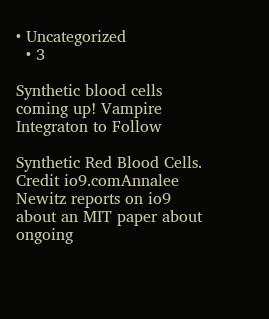• Uncategorized
  • 3

Synthetic blood cells coming up! Vampire Integraton to Follow

Synthetic Red Blood Cells. Credit io9.comAnnalee Newitz reports on io9 about an MIT paper about ongoing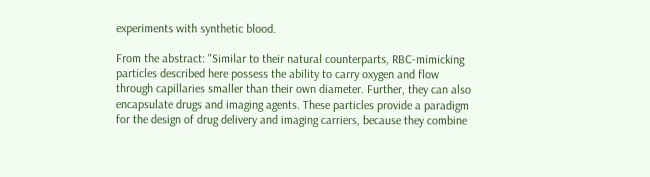experiments with synthetic blood.

From the abstract: "Similar to their natural counterparts, RBC-mimicking particles described here possess the ability to carry oxygen and flow through capillaries smaller than their own diameter. Further, they can also encapsulate drugs and imaging agents. These particles provide a paradigm for the design of drug delivery and imaging carriers, because they combine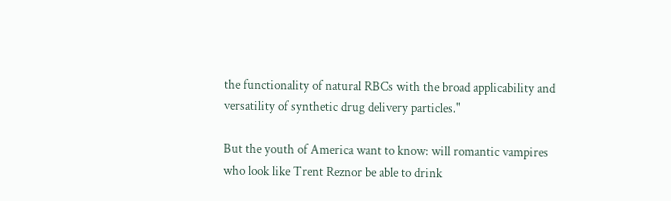the functionality of natural RBCs with the broad applicability and versatility of synthetic drug delivery particles."

But the youth of America want to know: will romantic vampires who look like Trent Reznor be able to drink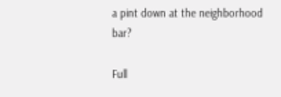a pint down at the neighborhood bar?

Full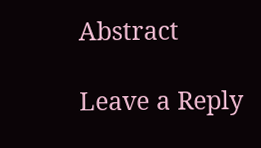Abstract

Leave a Reply